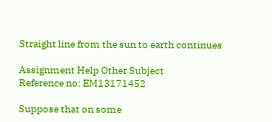Straight line from the sun to earth continues

Assignment Help Other Subject
Reference no: EM13171452

Suppose that on some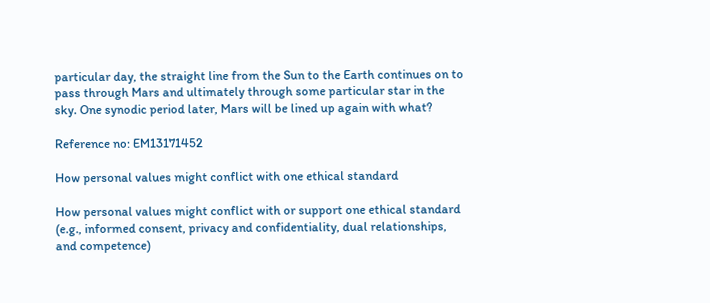particular day, the straight line from the Sun to the Earth continues on to pass through Mars and ultimately through some particular star in the sky. One synodic period later, Mars will be lined up again with what?

Reference no: EM13171452

How personal values might conflict with one ethical standard

How personal values might conflict with or support one ethical standard (e.g., informed consent, privacy and confidentiality, dual relationships, and competence)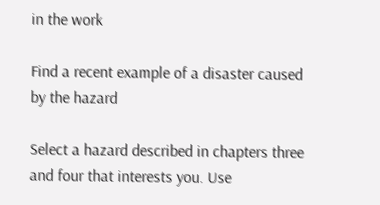in the work

Find a recent example of a disaster caused by the hazard

Select a hazard described in chapters three and four that interests you. Use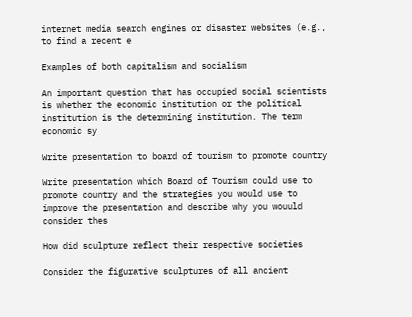internet media search engines or disaster websites (e.g., to find a recent e

Examples of both capitalism and socialism

An important question that has occupied social scientists is whether the economic institution or the political institution is the determining institution. The term economic sy

Write presentation to board of tourism to promote country

Write presentation which Board of Tourism could use to promote country and the strategies you would use to improve the presentation and describe why you wouuld consider thes

How did sculpture reflect their respective societies

Consider the figurative sculptures of all ancient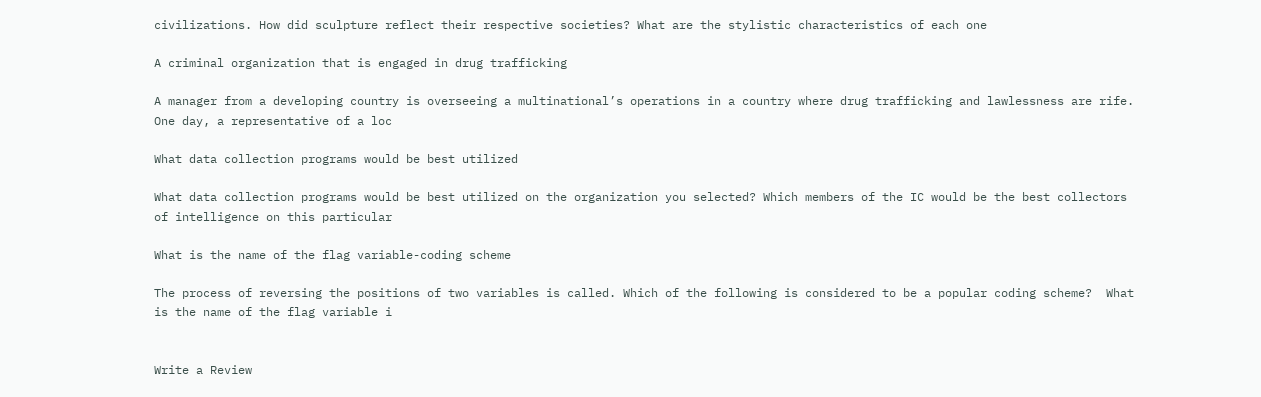civilizations. How did sculpture reflect their respective societies? What are the stylistic characteristics of each one

A criminal organization that is engaged in drug trafficking

A manager from a developing country is overseeing a multinational’s operations in a country where drug trafficking and lawlessness are rife. One day, a representative of a loc

What data collection programs would be best utilized

What data collection programs would be best utilized on the organization you selected? Which members of the IC would be the best collectors of intelligence on this particular

What is the name of the flag variable-coding scheme

The process of reversing the positions of two variables is called. Which of the following is considered to be a popular coding scheme?  What is the name of the flag variable i


Write a Review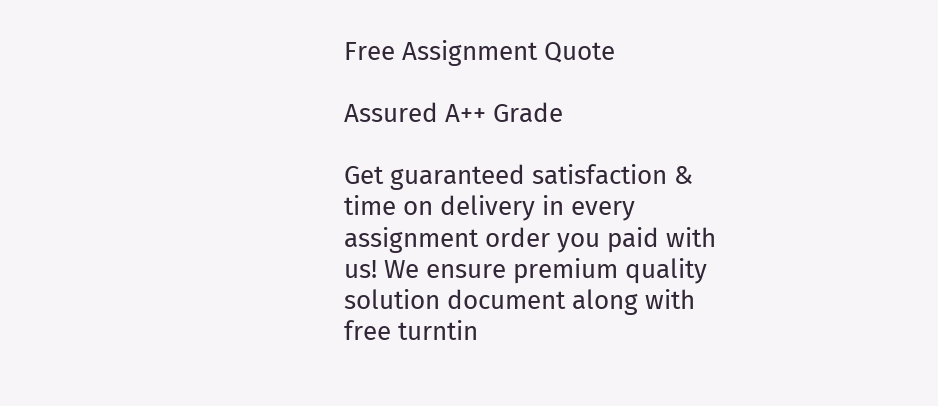Free Assignment Quote

Assured A++ Grade

Get guaranteed satisfaction & time on delivery in every assignment order you paid with us! We ensure premium quality solution document along with free turntin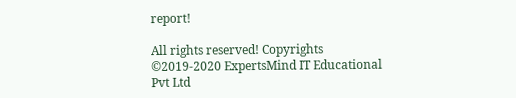report!

All rights reserved! Copyrights ©2019-2020 ExpertsMind IT Educational Pvt Ltd